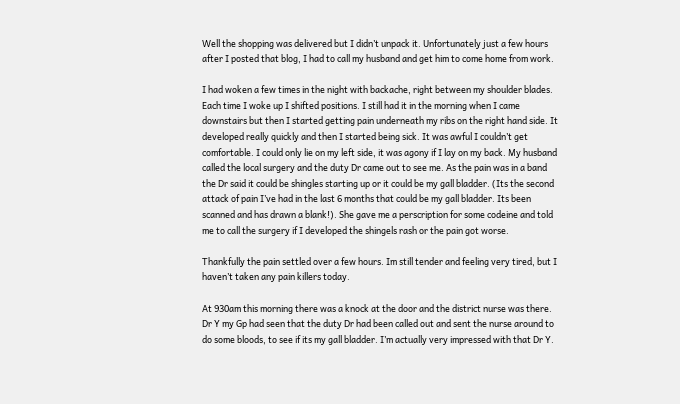Well the shopping was delivered but I didn’t unpack it. Unfortunately just a few hours after I posted that blog, I had to call my husband and get him to come home from work.

I had woken a few times in the night with backache, right between my shoulder blades. Each time I woke up I shifted positions. I still had it in the morning when I came downstairs but then I started getting pain underneath my ribs on the right hand side. It developed really quickly and then I started being sick. It was awful I couldn’t get comfortable. I could only lie on my left side, it was agony if I lay on my back. My husband called the local surgery and the duty Dr came out to see me. As the pain was in a band the Dr said it could be shingles starting up or it could be my gall bladder. (Its the second attack of pain I’ve had in the last 6 months that could be my gall bladder. Its been scanned and has drawn a blank!). She gave me a perscription for some codeine and told me to call the surgery if I developed the shingels rash or the pain got worse.

Thankfully the pain settled over a few hours. Im still tender and feeling very tired, but I haven’t taken any pain killers today.

At 930am this morning there was a knock at the door and the district nurse was there. Dr Y my Gp had seen that the duty Dr had been called out and sent the nurse around to do some bloods, to see if its my gall bladder. I’m actually very impressed with that Dr Y.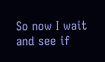So now I wait and see if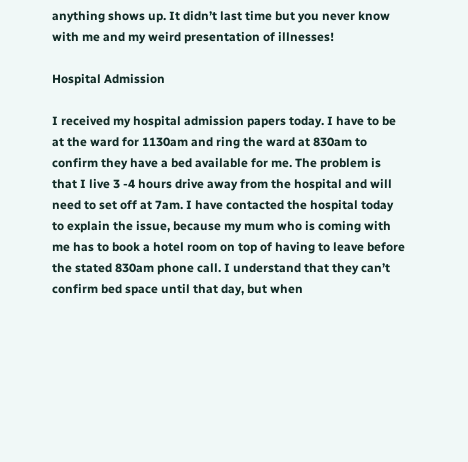anything shows up. It didn’t last time but you never know with me and my weird presentation of illnesses!

Hospital Admission

I received my hospital admission papers today. I have to be at the ward for 1130am and ring the ward at 830am to confirm they have a bed available for me. The problem is that I live 3 -4 hours drive away from the hospital and will need to set off at 7am. I have contacted the hospital today to explain the issue, because my mum who is coming with me has to book a hotel room on top of having to leave before the stated 830am phone call. I understand that they can’t confirm bed space until that day, but when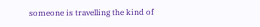someone is travelling the kind of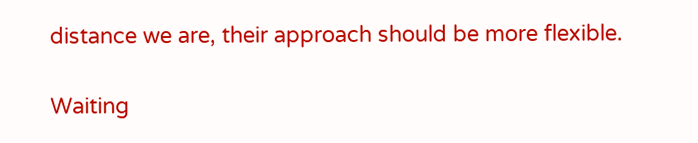distance we are, their approach should be more flexible.

Waiting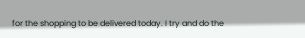for the shopping to be delivered today. I try and do the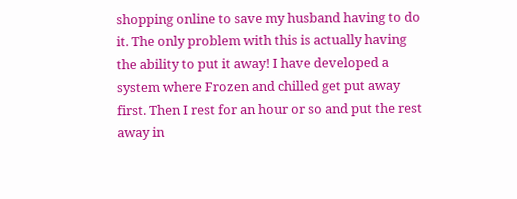shopping online to save my husband having to do it. The only problem with this is actually having the ability to put it away! I have developed a system where Frozen and chilled get put away first. Then I rest for an hour or so and put the rest away in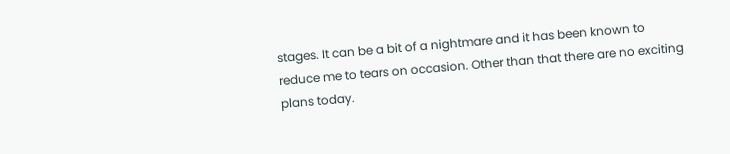stages. It can be a bit of a nightmare and it has been known to reduce me to tears on occasion. Other than that there are no exciting plans today.